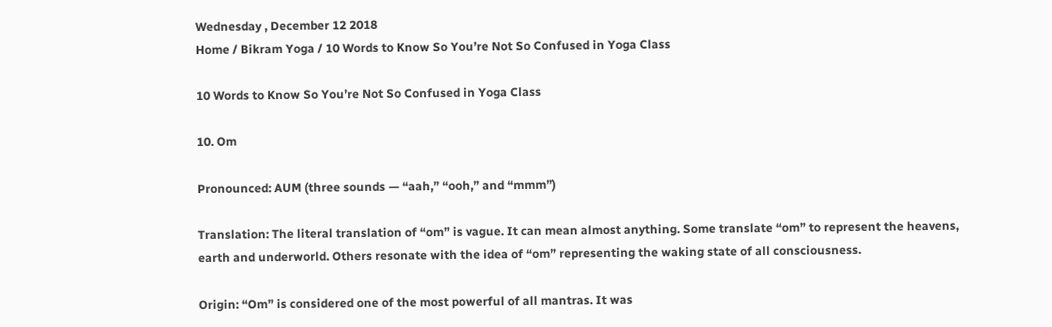Wednesday , December 12 2018
Home / Bikram Yoga / 10 Words to Know So You’re Not So Confused in Yoga Class

10 Words to Know So You’re Not So Confused in Yoga Class

10. Om

Pronounced: AUM (three sounds — “aah,” “ooh,” and “mmm”)

Translation: The literal translation of “om” is vague. It can mean almost anything. Some translate “om” to represent the heavens, earth and underworld. Others resonate with the idea of “om” representing the waking state of all consciousness.

Origin: “Om” is considered one of the most powerful of all mantras. It was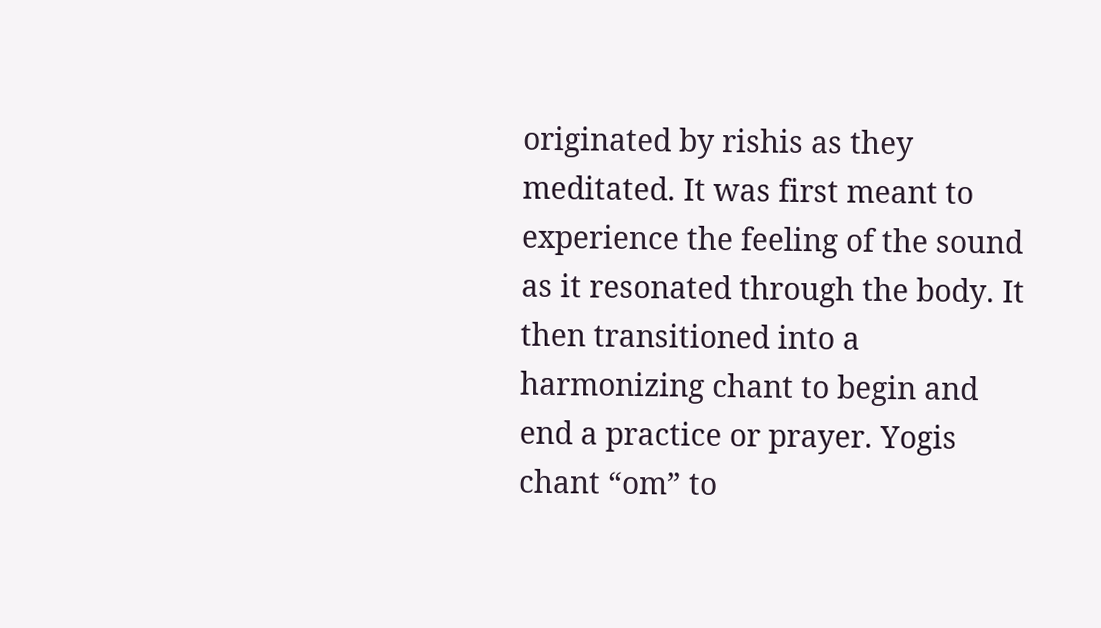originated by rishis as they meditated. It was first meant to experience the feeling of the sound as it resonated through the body. It then transitioned into a harmonizing chant to begin and end a practice or prayer. Yogis chant “om” to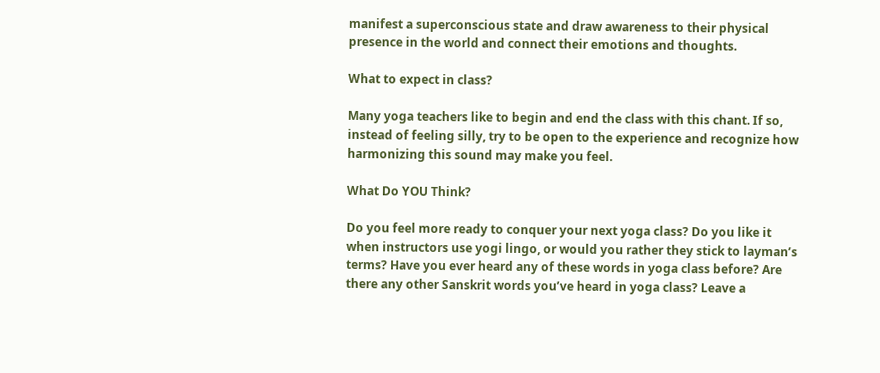manifest a superconscious state and draw awareness to their physical presence in the world and connect their emotions and thoughts.

What to expect in class?

Many yoga teachers like to begin and end the class with this chant. If so, instead of feeling silly, try to be open to the experience and recognize how harmonizing this sound may make you feel.

What Do YOU Think?

Do you feel more ready to conquer your next yoga class? Do you like it when instructors use yogi lingo, or would you rather they stick to layman’s terms? Have you ever heard any of these words in yoga class before? Are there any other Sanskrit words you’ve heard in yoga class? Leave a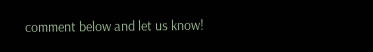comment below and let us know!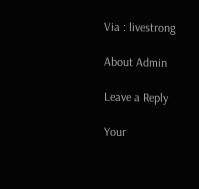Via : livestrong

About Admin

Leave a Reply

Your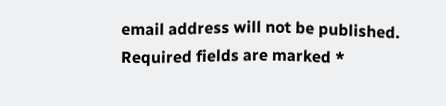email address will not be published. Required fields are marked *